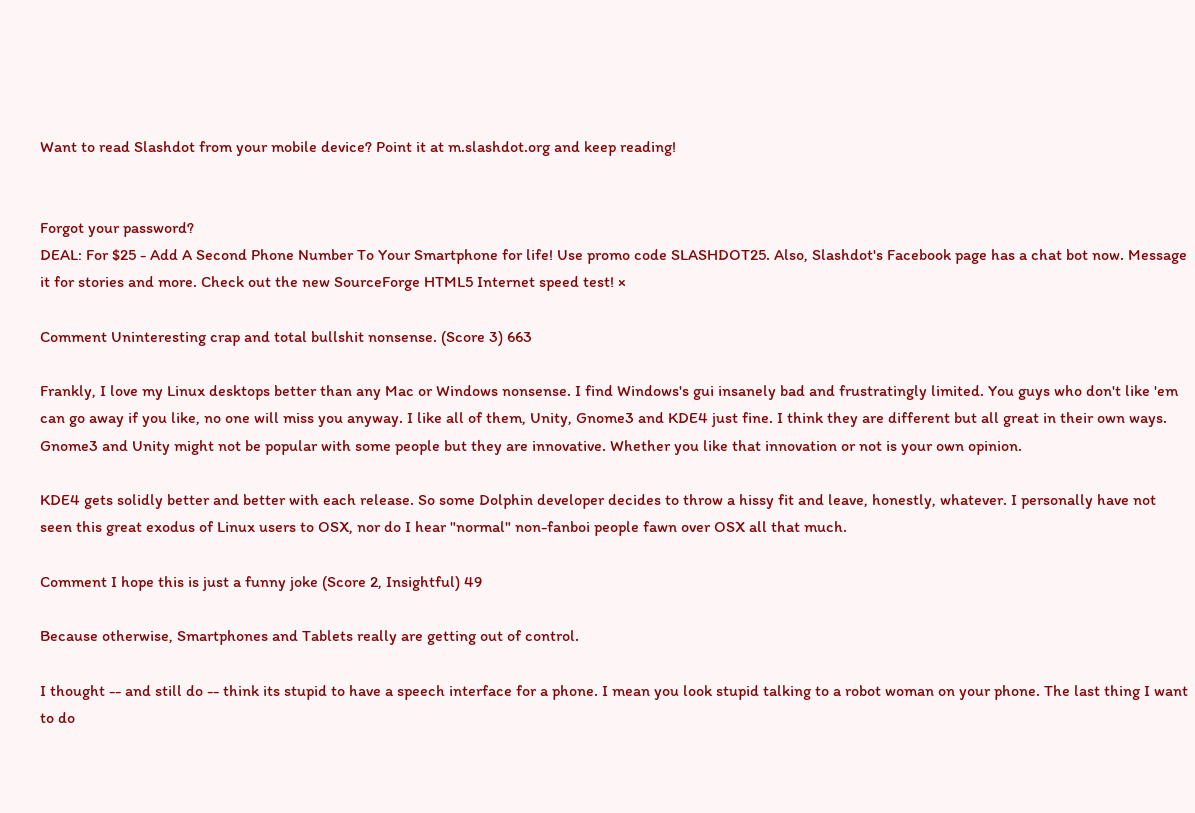Want to read Slashdot from your mobile device? Point it at m.slashdot.org and keep reading!


Forgot your password?
DEAL: For $25 - Add A Second Phone Number To Your Smartphone for life! Use promo code SLASHDOT25. Also, Slashdot's Facebook page has a chat bot now. Message it for stories and more. Check out the new SourceForge HTML5 Internet speed test! ×

Comment Uninteresting crap and total bullshit nonsense. (Score 3) 663

Frankly, I love my Linux desktops better than any Mac or Windows nonsense. I find Windows's gui insanely bad and frustratingly limited. You guys who don't like 'em can go away if you like, no one will miss you anyway. I like all of them, Unity, Gnome3 and KDE4 just fine. I think they are different but all great in their own ways. Gnome3 and Unity might not be popular with some people but they are innovative. Whether you like that innovation or not is your own opinion.

KDE4 gets solidly better and better with each release. So some Dolphin developer decides to throw a hissy fit and leave, honestly, whatever. I personally have not seen this great exodus of Linux users to OSX, nor do I hear "normal" non-fanboi people fawn over OSX all that much.

Comment I hope this is just a funny joke (Score 2, Insightful) 49

Because otherwise, Smartphones and Tablets really are getting out of control.

I thought -- and still do -- think its stupid to have a speech interface for a phone. I mean you look stupid talking to a robot woman on your phone. The last thing I want to do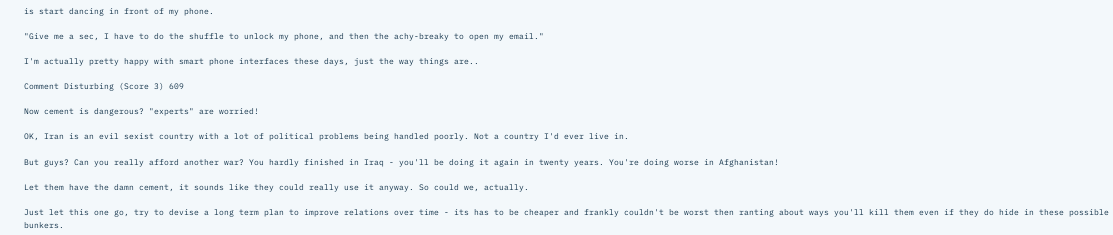is start dancing in front of my phone.

"Give me a sec, I have to do the shuffle to unlock my phone, and then the achy-breaky to open my email."

I'm actually pretty happy with smart phone interfaces these days, just the way things are..

Comment Disturbing (Score 3) 609

Now cement is dangerous? "experts" are worried!

OK, Iran is an evil sexist country with a lot of political problems being handled poorly. Not a country I'd ever live in.

But guys? Can you really afford another war? You hardly finished in Iraq - you'll be doing it again in twenty years. You're doing worse in Afghanistan!

Let them have the damn cement, it sounds like they could really use it anyway. So could we, actually.

Just let this one go, try to devise a long term plan to improve relations over time - its has to be cheaper and frankly couldn't be worst then ranting about ways you'll kill them even if they do hide in these possible bunkers.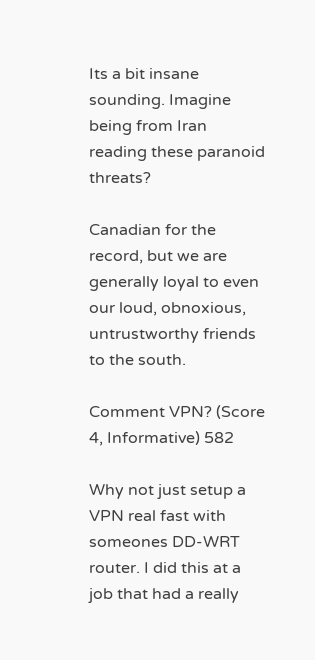Its a bit insane sounding. Imagine being from Iran reading these paranoid threats?

Canadian for the record, but we are generally loyal to even our loud, obnoxious, untrustworthy friends to the south.

Comment VPN? (Score 4, Informative) 582

Why not just setup a VPN real fast with someones DD-WRT router. I did this at a job that had a really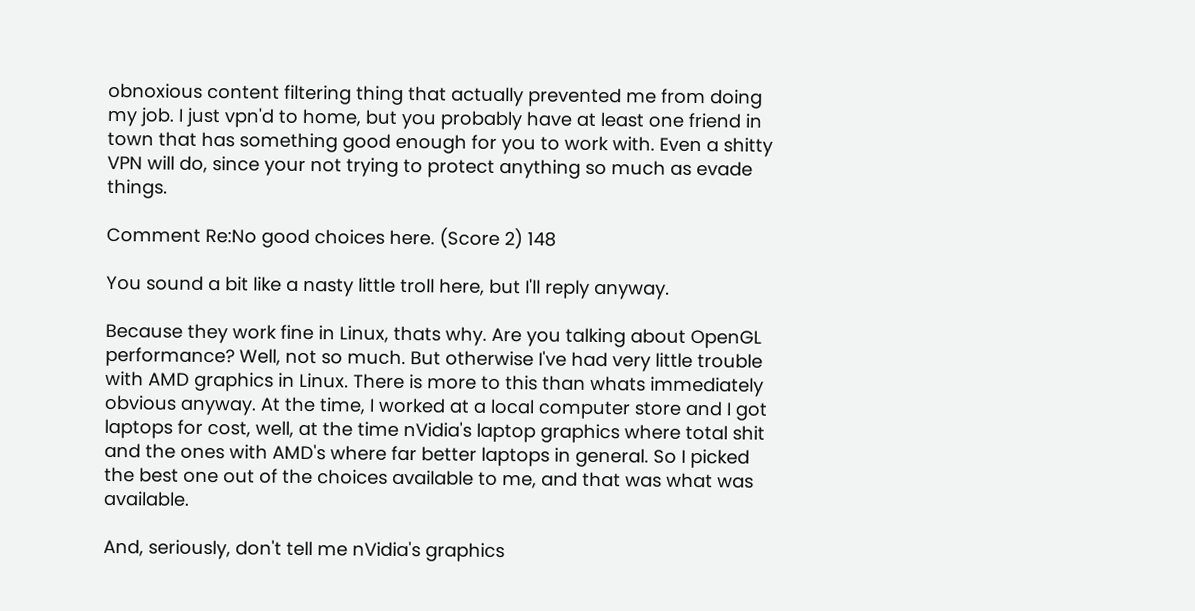obnoxious content filtering thing that actually prevented me from doing my job. I just vpn'd to home, but you probably have at least one friend in town that has something good enough for you to work with. Even a shitty VPN will do, since your not trying to protect anything so much as evade things.

Comment Re:No good choices here. (Score 2) 148

You sound a bit like a nasty little troll here, but I'll reply anyway.

Because they work fine in Linux, thats why. Are you talking about OpenGL performance? Well, not so much. But otherwise I've had very little trouble with AMD graphics in Linux. There is more to this than whats immediately obvious anyway. At the time, I worked at a local computer store and I got laptops for cost, well, at the time nVidia's laptop graphics where total shit and the ones with AMD's where far better laptops in general. So I picked the best one out of the choices available to me, and that was what was available.

And, seriously, don't tell me nVidia's graphics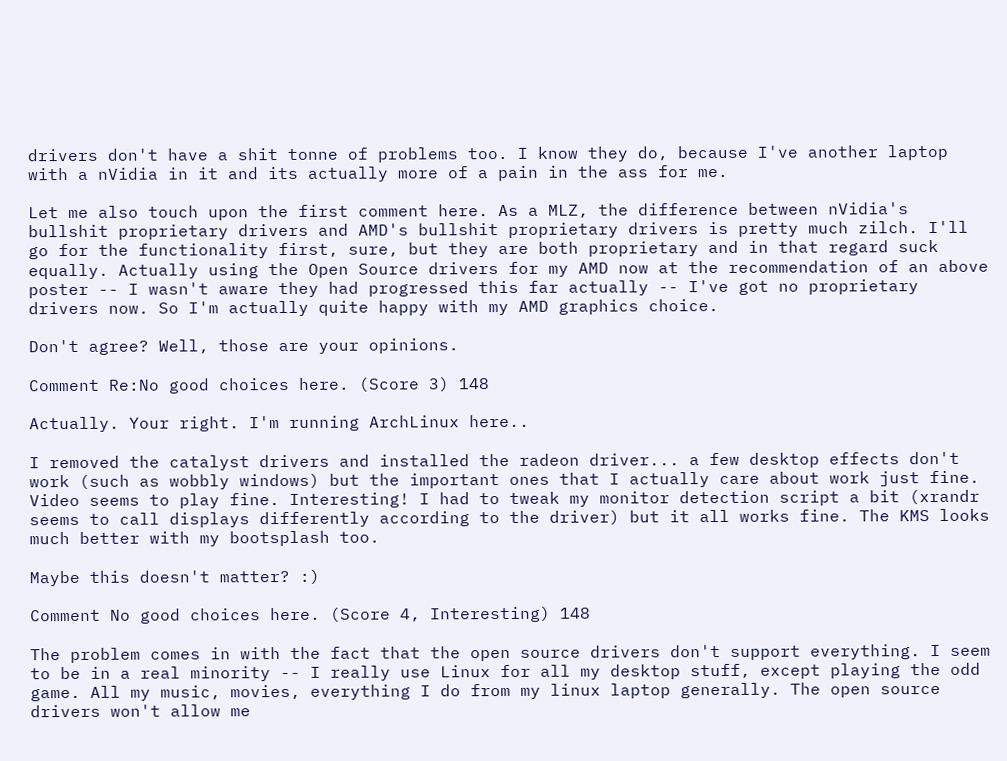drivers don't have a shit tonne of problems too. I know they do, because I've another laptop with a nVidia in it and its actually more of a pain in the ass for me.

Let me also touch upon the first comment here. As a MLZ, the difference between nVidia's bullshit proprietary drivers and AMD's bullshit proprietary drivers is pretty much zilch. I'll go for the functionality first, sure, but they are both proprietary and in that regard suck equally. Actually using the Open Source drivers for my AMD now at the recommendation of an above poster -- I wasn't aware they had progressed this far actually -- I've got no proprietary drivers now. So I'm actually quite happy with my AMD graphics choice.

Don't agree? Well, those are your opinions.

Comment Re:No good choices here. (Score 3) 148

Actually. Your right. I'm running ArchLinux here..

I removed the catalyst drivers and installed the radeon driver... a few desktop effects don't work (such as wobbly windows) but the important ones that I actually care about work just fine. Video seems to play fine. Interesting! I had to tweak my monitor detection script a bit (xrandr seems to call displays differently according to the driver) but it all works fine. The KMS looks much better with my bootsplash too.

Maybe this doesn't matter? :)

Comment No good choices here. (Score 4, Interesting) 148

The problem comes in with the fact that the open source drivers don't support everything. I seem to be in a real minority -- I really use Linux for all my desktop stuff, except playing the odd game. All my music, movies, everything I do from my linux laptop generally. The open source drivers won't allow me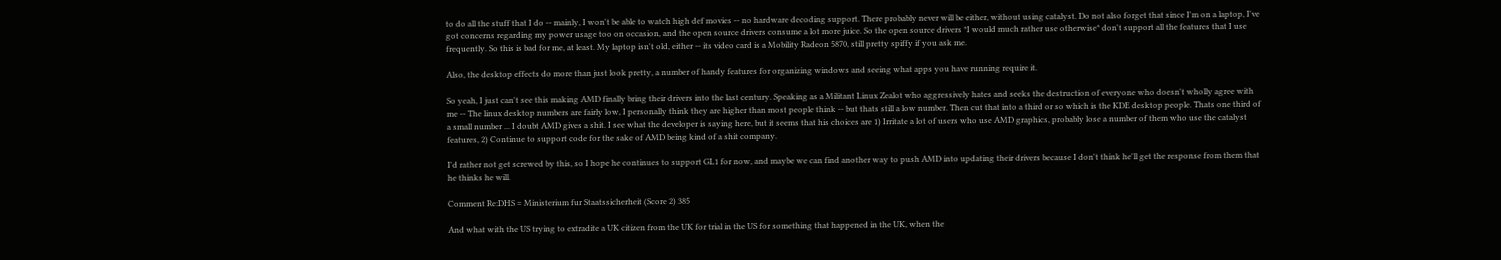to do all the stuff that I do -- mainly, I won't be able to watch high def movies -- no hardware decoding support. There probably never will be either, without using catalyst. Do not also forget that since I'm on a laptop, I've got concerns regarding my power usage too on occasion, and the open source drivers consume a lot more juice. So the open source drivers *I would much rather use otherwise* don't support all the features that I use frequently. So this is bad for me, at least. My laptop isn't old, either -- its video card is a Mobility Radeon 5870, still pretty spiffy if you ask me.

Also, the desktop effects do more than just look pretty, a number of handy features for organizing windows and seeing what apps you have running require it.

So yeah, I just can't see this making AMD finally bring their drivers into the last century. Speaking as a Militant Linux Zealot who aggressively hates and seeks the destruction of everyone who doesn't wholly agree with me -- The linux desktop numbers are fairly low, I personally think they are higher than most people think -- but thats still a low number. Then cut that into a third or so which is the KDE desktop people. Thats one third of a small number ... I doubt AMD gives a shit. I see what the developer is saying here, but it seems that his choices are 1) Irritate a lot of users who use AMD graphics, probably lose a number of them who use the catalyst features, 2) Continue to support code for the sake of AMD being kind of a shit company.

I'd rather not get screwed by this, so I hope he continues to support GL1 for now, and maybe we can find another way to push AMD into updating their drivers because I don't think he'll get the response from them that he thinks he will.

Comment Re:DHS = Ministerium fur Staatssicherheit (Score 2) 385

And what with the US trying to extradite a UK citizen from the UK for trial in the US for something that happened in the UK, when the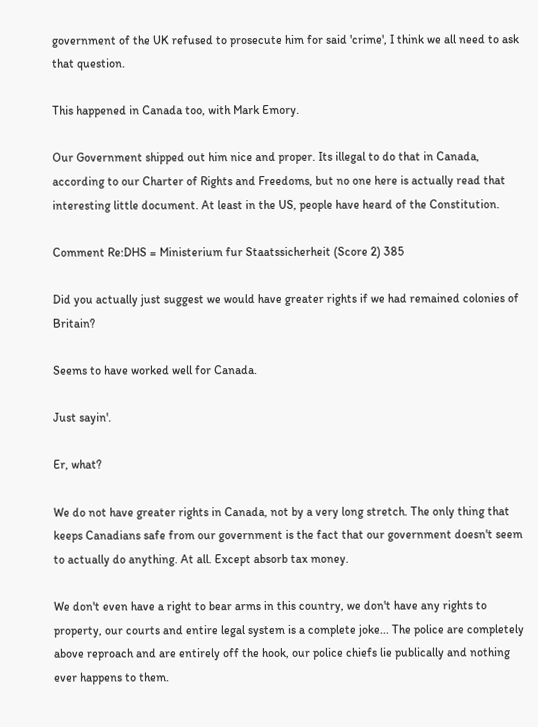government of the UK refused to prosecute him for said 'crime', I think we all need to ask that question.

This happened in Canada too, with Mark Emory.

Our Government shipped out him nice and proper. Its illegal to do that in Canada, according to our Charter of Rights and Freedoms, but no one here is actually read that interesting little document. At least in the US, people have heard of the Constitution.

Comment Re:DHS = Ministerium fur Staatssicherheit (Score 2) 385

Did you actually just suggest we would have greater rights if we had remained colonies of Britain?

Seems to have worked well for Canada.

Just sayin'.

Er, what?

We do not have greater rights in Canada, not by a very long stretch. The only thing that keeps Canadians safe from our government is the fact that our government doesn't seem to actually do anything. At all. Except absorb tax money.

We don't even have a right to bear arms in this country, we don't have any rights to property, our courts and entire legal system is a complete joke... The police are completely above reproach and are entirely off the hook, our police chiefs lie publically and nothing ever happens to them.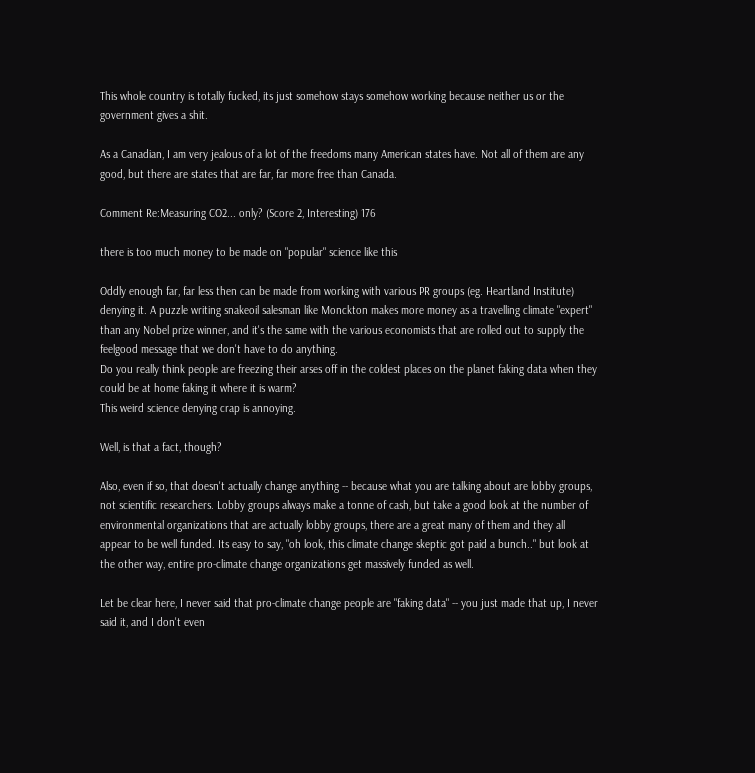This whole country is totally fucked, its just somehow stays somehow working because neither us or the government gives a shit.

As a Canadian, I am very jealous of a lot of the freedoms many American states have. Not all of them are any good, but there are states that are far, far more free than Canada.

Comment Re:Measuring CO2... only? (Score 2, Interesting) 176

there is too much money to be made on "popular" science like this

Oddly enough far, far less then can be made from working with various PR groups (eg. Heartland Institute) denying it. A puzzle writing snakeoil salesman like Monckton makes more money as a travelling climate "expert" than any Nobel prize winner, and it's the same with the various economists that are rolled out to supply the feelgood message that we don't have to do anything.
Do you really think people are freezing their arses off in the coldest places on the planet faking data when they could be at home faking it where it is warm?
This weird science denying crap is annoying.

Well, is that a fact, though?

Also, even if so, that doesn't actually change anything -- because what you are talking about are lobby groups, not scientific researchers. Lobby groups always make a tonne of cash, but take a good look at the number of environmental organizations that are actually lobby groups, there are a great many of them and they all appear to be well funded. Its easy to say, "oh look, this climate change skeptic got paid a bunch.." but look at the other way, entire pro-climate change organizations get massively funded as well.

Let be clear here, I never said that pro-climate change people are "faking data" -- you just made that up, I never said it, and I don't even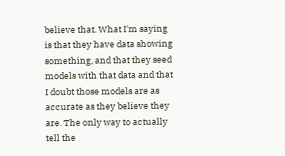believe that. What I'm saying is that they have data showing something, and that they seed models with that data and that I doubt those models are as accurate as they believe they are. The only way to actually tell the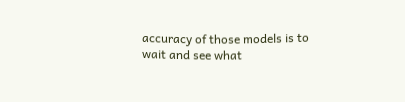accuracy of those models is to wait and see what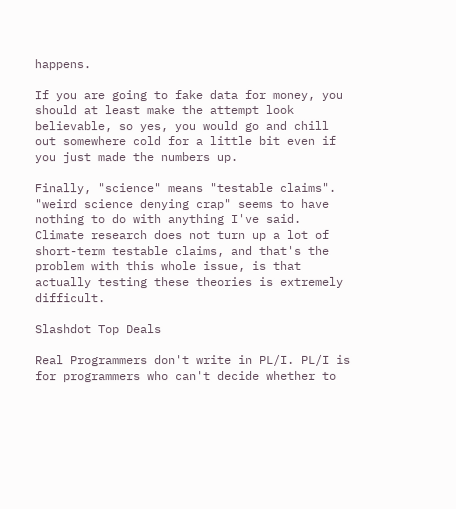happens.

If you are going to fake data for money, you should at least make the attempt look believable, so yes, you would go and chill out somewhere cold for a little bit even if you just made the numbers up.

Finally, "science" means "testable claims". "weird science denying crap" seems to have nothing to do with anything I've said. Climate research does not turn up a lot of short-term testable claims, and that's the problem with this whole issue, is that actually testing these theories is extremely difficult.

Slashdot Top Deals

Real Programmers don't write in PL/I. PL/I is for programmers who can't decide whether to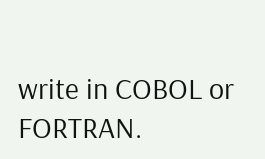write in COBOL or FORTRAN.